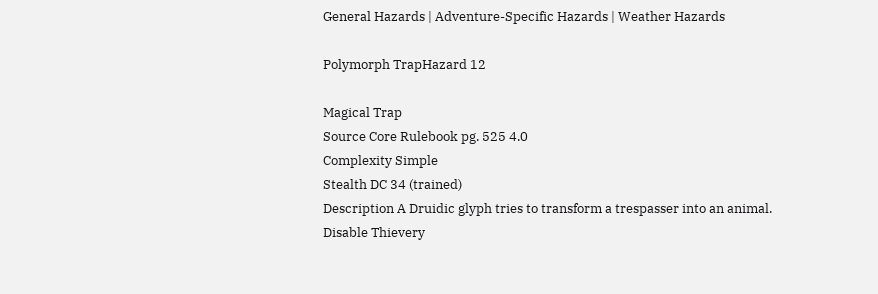General Hazards | Adventure-Specific Hazards | Weather Hazards

Polymorph TrapHazard 12

Magical Trap
Source Core Rulebook pg. 525 4.0
Complexity Simple
Stealth DC 34 (trained)
Description A Druidic glyph tries to transform a trespasser into an animal.
Disable Thievery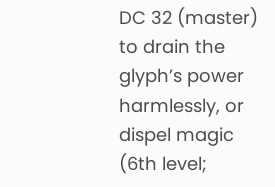DC 32 (master) to drain the glyph’s power harmlessly, or dispel magic (6th level;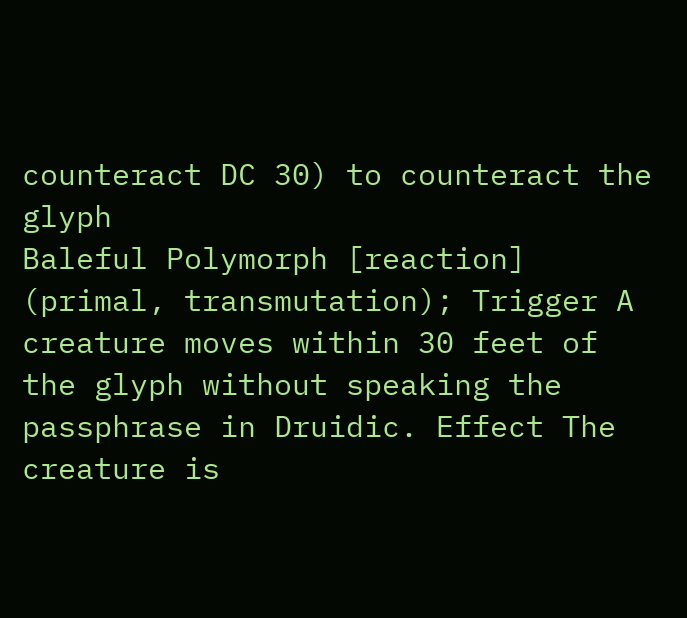counteract DC 30) to counteract the glyph
Baleful Polymorph [reaction] (primal, transmutation); Trigger A creature moves within 30 feet of the glyph without speaking the passphrase in Druidic. Effect The creature is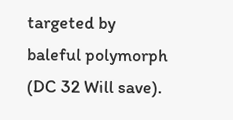targeted by baleful polymorph (DC 32 Will save).